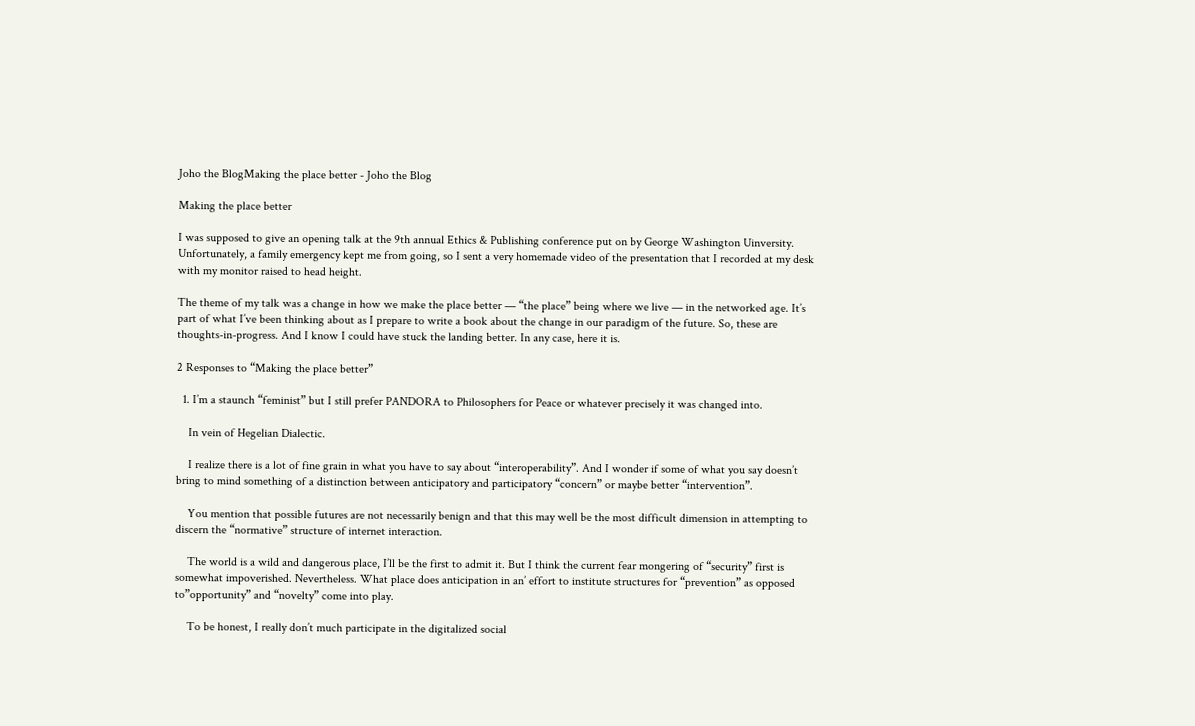Joho the BlogMaking the place better - Joho the Blog

Making the place better

I was supposed to give an opening talk at the 9th annual Ethics & Publishing conference put on by George Washington Uinversity. Unfortunately, a family emergency kept me from going, so I sent a very homemade video of the presentation that I recorded at my desk with my monitor raised to head height.

The theme of my talk was a change in how we make the place better — “the place” being where we live — in the networked age. It’s part of what I’ve been thinking about as I prepare to write a book about the change in our paradigm of the future. So, these are thoughts-in-progress. And I know I could have stuck the landing better. In any case, here it is.

2 Responses to “Making the place better”

  1. I’m a staunch “feminist” but I still prefer PANDORA to Philosophers for Peace or whatever precisely it was changed into.

    In vein of Hegelian Dialectic.

    I realize there is a lot of fine grain in what you have to say about “interoperability”. And I wonder if some of what you say doesn’t bring to mind something of a distinction between anticipatory and participatory “concern” or maybe better “intervention”.

    You mention that possible futures are not necessarily benign and that this may well be the most difficult dimension in attempting to discern the “normative” structure of internet interaction.

    The world is a wild and dangerous place, I’ll be the first to admit it. But I think the current fear mongering of “security” first is somewhat impoverished. Nevertheless. What place does anticipation in an’ effort to institute structures for “prevention” as opposed to”opportunity” and “novelty” come into play.

    To be honest, I really don’t much participate in the digitalized social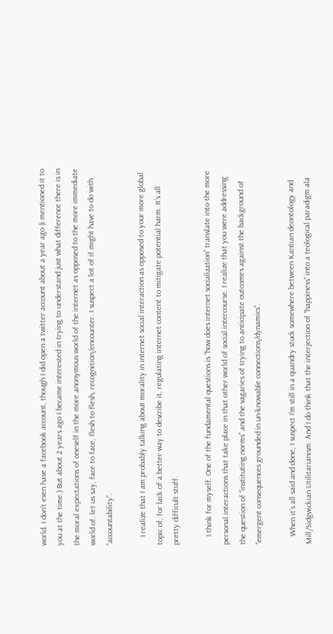world. I don’t even have a facebook account, though I did open a twitter account about a year ago (i mentioned it to you at the time.) But about 2 years ago I became interested in trying to understand just what difference there is in the moral expectations of oneself in the more anonymous world of the internet as opposed to the more immediate world of, let us say, face to face, flesh to flesh, recognition/encounter. I suspect a lot of if might have to do with “accountability”.

    I realize that I am probably talking about morality in internet social interaction as opposed to your more global topic of, for lack of a better way to describe it, regulating internet content to mitigate potential harm. It’s all pretty difficult stuff.

    I think for myself. One of the fundamental questions is “how does internet socialization” translate into the more personal interactions that take place in that other world of social intercourse. I realize that you were addressing the question of “instituting norms” and the vagaries of trying to anticipate outcomes against the background of “emergent consequences grounded in un-knowable connections/dynamics”.

    When it’s all said and done, I suspect I’m still in a quandry stuck somewhere between Kantian deontology and Mill/Sidgwickian Utilitarianism. And I do think that the interjection of “happiness” into a teological paradigm ala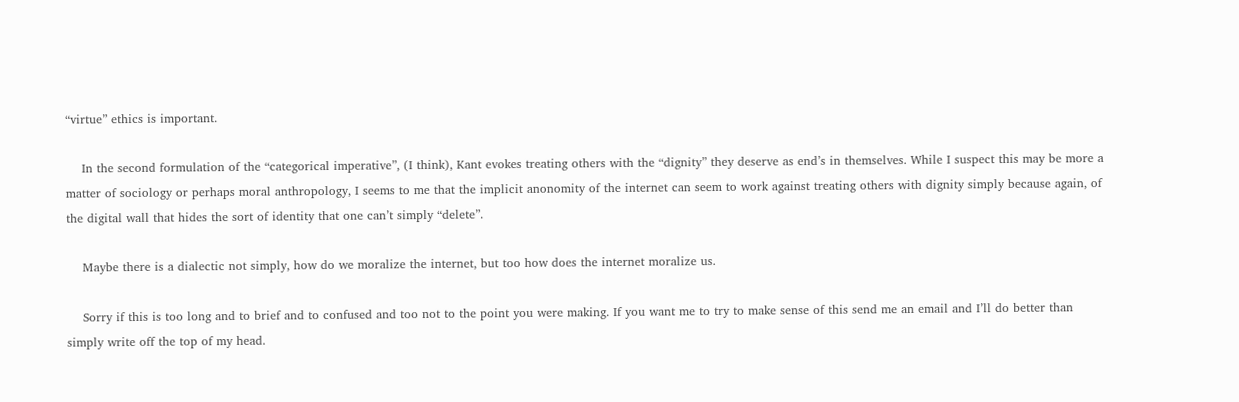“virtue” ethics is important.

    In the second formulation of the “categorical imperative”, (I think), Kant evokes treating others with the “dignity” they deserve as end’s in themselves. While I suspect this may be more a matter of sociology or perhaps moral anthropology, I seems to me that the implicit anonomity of the internet can seem to work against treating others with dignity simply because again, of the digital wall that hides the sort of identity that one can’t simply “delete”.

    Maybe there is a dialectic not simply, how do we moralize the internet, but too how does the internet moralize us.

    Sorry if this is too long and to brief and to confused and too not to the point you were making. If you want me to try to make sense of this send me an email and I’ll do better than simply write off the top of my head.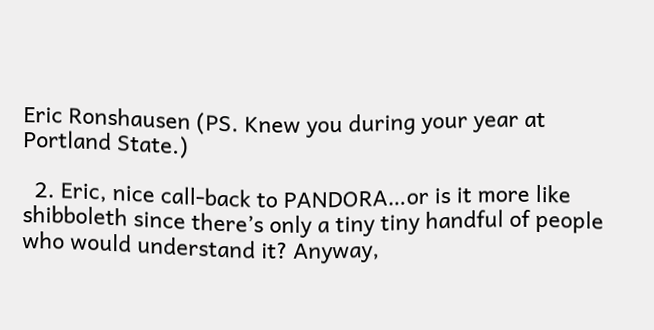Eric Ronshausen (PS. Knew you during your year at Portland State.)

  2. Eric, nice call-back to PANDORA…or is it more like shibboleth since there’s only a tiny tiny handful of people who would understand it? Anyway,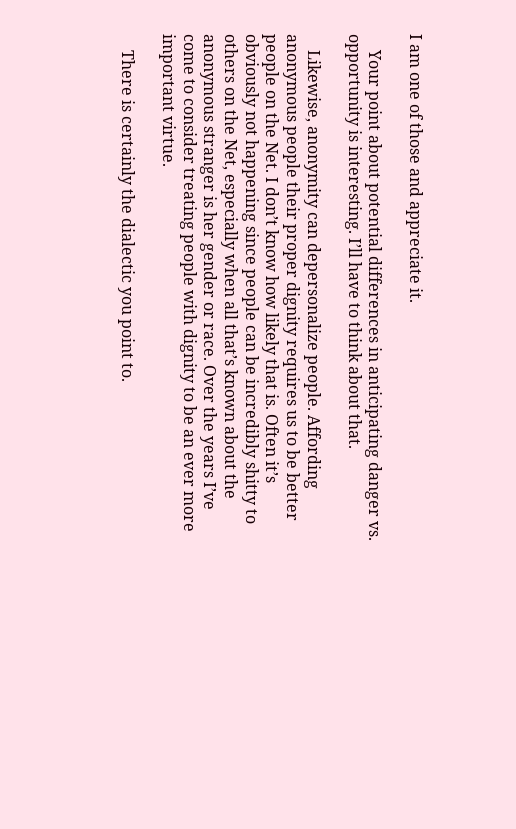I am one of those and appreciate it.

    Your point about potential differences in anticipating danger vs. opportunity is interesting. I’ll have to think about that.

    Likewise, anonymity can depersonalize people. Affording anonymous people their proper dignity requires us to be better people on the Net. I don’t know how likely that is. Often it’s obviously not happening since people can be incredibly shitty to others on the Net, especially when all that’s known about the anonymous stranger is her gender or race. Over the years I’ve come to consider treating people with dignity to be an ever more important virtue.

    There is certainly the dialectic you point to.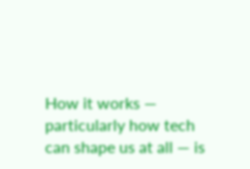How it works — particularly how tech can shape us at all — is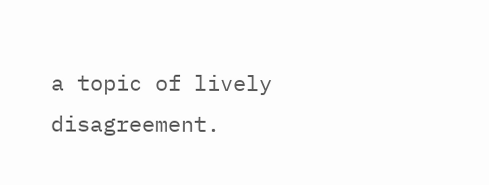a topic of lively disagreement.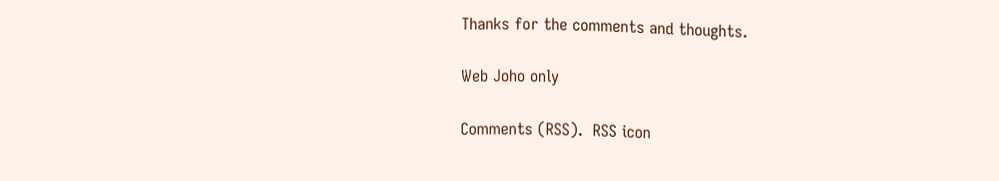Thanks for the comments and thoughts.

Web Joho only

Comments (RSS).  RSS icon